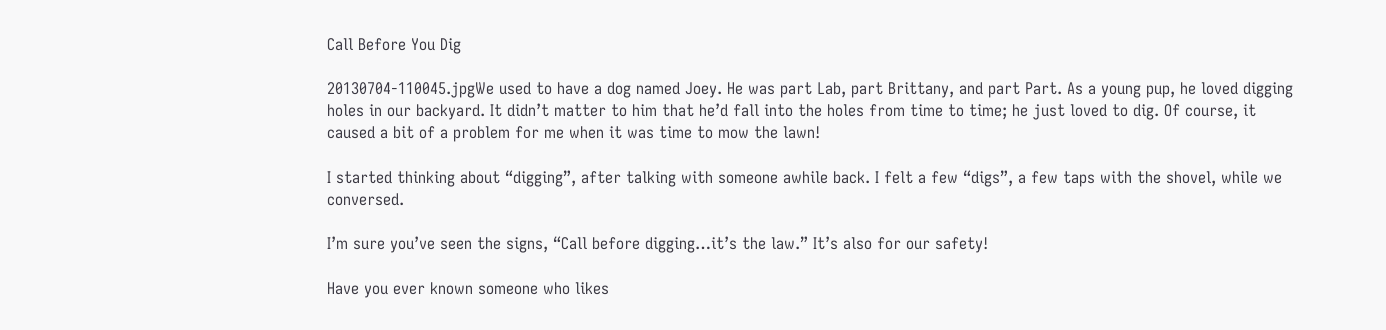Call Before You Dig

20130704-110045.jpgWe used to have a dog named Joey. He was part Lab, part Brittany, and part Part. As a young pup, he loved digging holes in our backyard. It didn’t matter to him that he’d fall into the holes from time to time; he just loved to dig. Of course, it caused a bit of a problem for me when it was time to mow the lawn!

I started thinking about “digging”, after talking with someone awhile back. I felt a few “digs”, a few taps with the shovel, while we conversed.

I’m sure you’ve seen the signs, “Call before digging…it’s the law.” It’s also for our safety!

Have you ever known someone who likes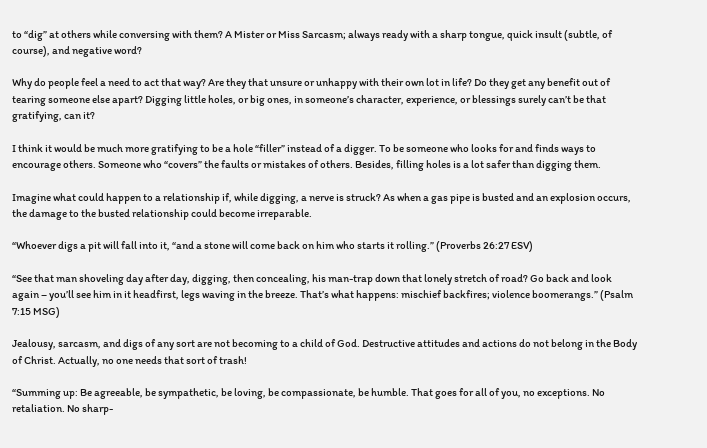to “dig” at others while conversing with them? A Mister or Miss Sarcasm; always ready with a sharp tongue, quick insult (subtle, of course), and negative word?

Why do people feel a need to act that way? Are they that unsure or unhappy with their own lot in life? Do they get any benefit out of tearing someone else apart? Digging little holes, or big ones, in someone’s character, experience, or blessings surely can’t be that gratifying, can it?

I think it would be much more gratifying to be a hole “filler” instead of a digger. To be someone who looks for and finds ways to encourage others. Someone who “covers” the faults or mistakes of others. Besides, filling holes is a lot safer than digging them.

Imagine what could happen to a relationship if, while digging, a nerve is struck? As when a gas pipe is busted and an explosion occurs, the damage to the busted relationship could become irreparable.

“Whoever digs a pit will fall into it, “and a stone will come back on him who starts it rolling.” (Proverbs 26:27 ESV)

“See that man shoveling day after day, digging, then concealing, his man-trap down that lonely stretch of road? Go back and look again – you’ll see him in it headfirst, legs waving in the breeze. That’s what happens: mischief backfires; violence boomerangs.” (Psalm 7:15 MSG)

Jealousy, sarcasm, and digs of any sort are not becoming to a child of God. Destructive attitudes and actions do not belong in the Body of Christ. Actually, no one needs that sort of trash!

“Summing up: Be agreeable, be sympathetic, be loving, be compassionate, be humble. That goes for all of you, no exceptions. No retaliation. No sharp-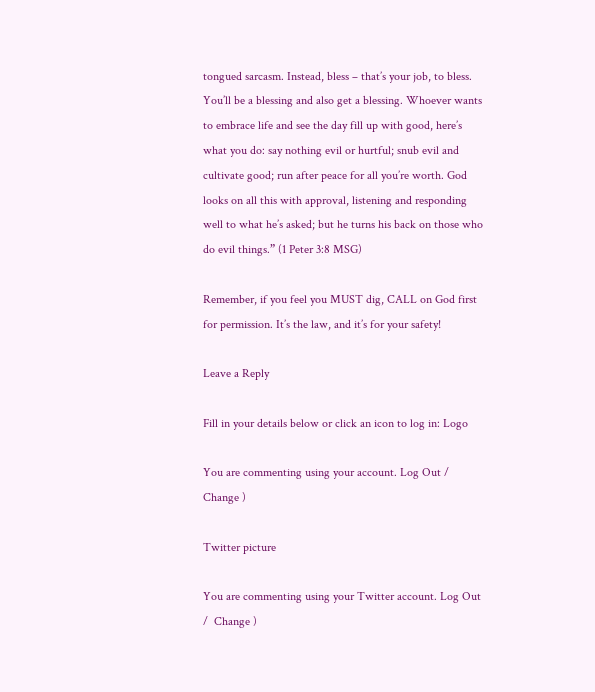tongued sarcasm. Instead, bless – that’s your job, to bless. You’ll be a blessing and also get a blessing. Whoever wants to embrace life and see the day fill up with good, here’s what you do: say nothing evil or hurtful; snub evil and cultivate good; run after peace for all you’re worth. God looks on all this with approval, listening and responding well to what he’s asked; but he turns his back on those who do evil things.” (1 Peter 3:8 MSG)

Remember, if you feel you MUST dig, CALL on God first for permission. It’s the law, and it’s for your safety!

Leave a Reply

Fill in your details below or click an icon to log in: Logo

You are commenting using your account. Log Out /  Change )

Twitter picture

You are commenting using your Twitter account. Log Out /  Change )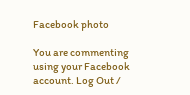Facebook photo

You are commenting using your Facebook account. Log Out /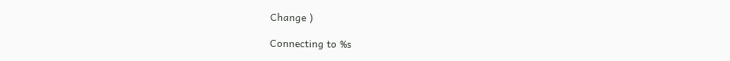Change )

Connecting to %s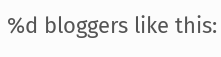%d bloggers like this: